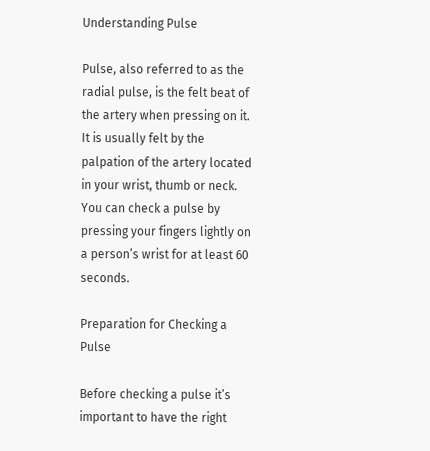Understanding Pulse

Pulse, also referred to as the radial pulse, is the felt beat of the artery when pressing on it. It is usually felt by the palpation of the artery located in your wrist, thumb or neck. You can check a pulse by pressing your fingers lightly on a person’s wrist for at least 60 seconds.

Preparation for Checking a Pulse

Before checking a pulse it’s important to have the right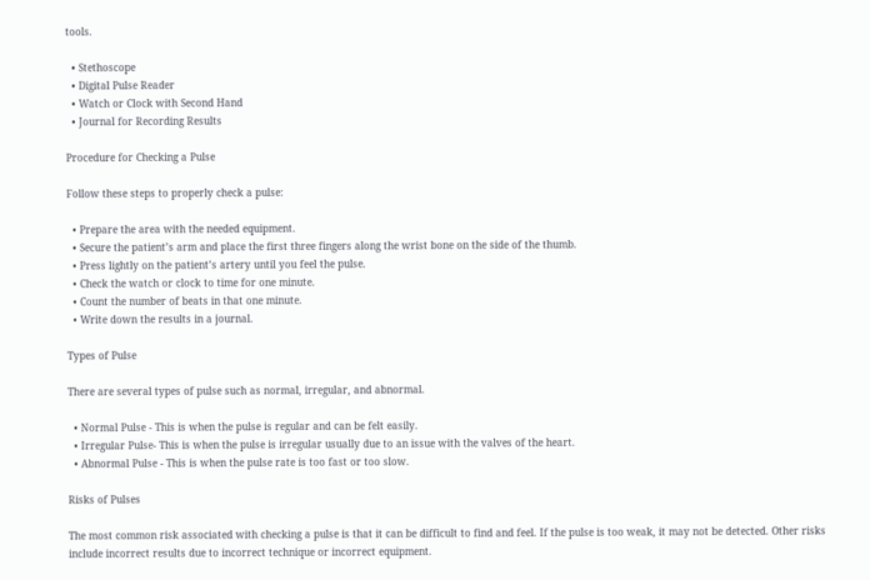tools.

  • Stethoscope
  • Digital Pulse Reader
  • Watch or Clock with Second Hand
  • Journal for Recording Results

Procedure for Checking a Pulse

Follow these steps to properly check a pulse:

  • Prepare the area with the needed equipment.
  • Secure the patient’s arm and place the first three fingers along the wrist bone on the side of the thumb.
  • Press lightly on the patient’s artery until you feel the pulse.
  • Check the watch or clock to time for one minute.
  • Count the number of beats in that one minute.
  • Write down the results in a journal.

Types of Pulse

There are several types of pulse such as normal, irregular, and abnormal.

  • Normal Pulse - This is when the pulse is regular and can be felt easily.
  • Irregular Pulse- This is when the pulse is irregular usually due to an issue with the valves of the heart.
  • Abnormal Pulse - This is when the pulse rate is too fast or too slow.

Risks of Pulses

The most common risk associated with checking a pulse is that it can be difficult to find and feel. If the pulse is too weak, it may not be detected. Other risks include incorrect results due to incorrect technique or incorrect equipment.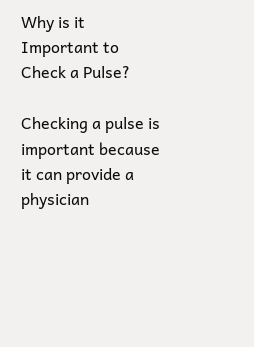Why is it Important to Check a Pulse?

Checking a pulse is important because it can provide a physician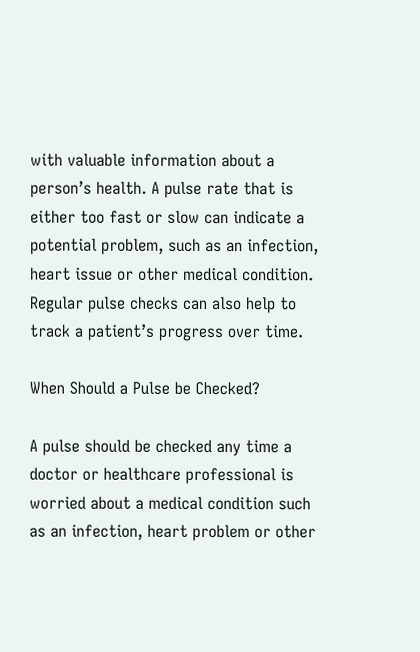with valuable information about a person’s health. A pulse rate that is either too fast or slow can indicate a potential problem, such as an infection, heart issue or other medical condition. Regular pulse checks can also help to track a patient’s progress over time.

When Should a Pulse be Checked?

A pulse should be checked any time a doctor or healthcare professional is worried about a medical condition such as an infection, heart problem or other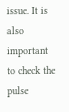issue. It is also important to check the pulse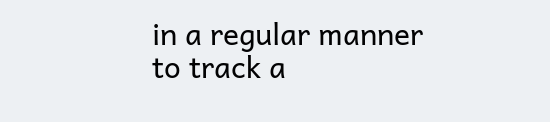in a regular manner to track a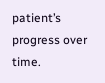patient’s progress over time.